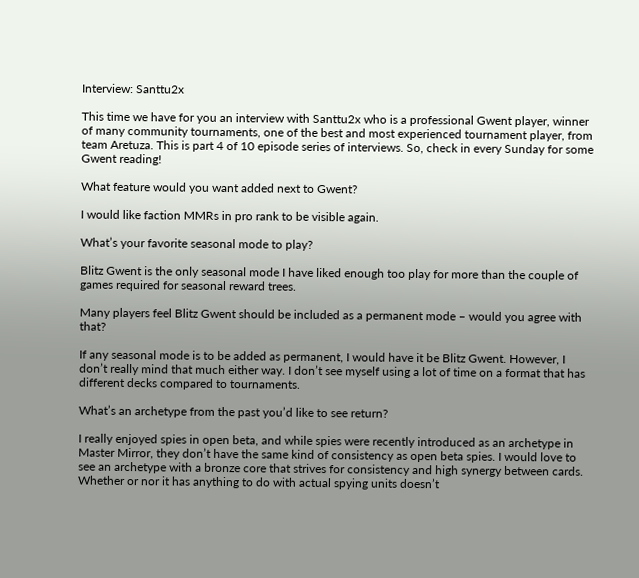Interview: Santtu2x

This time we have for you an interview with Santtu2x who is a professional Gwent player, winner of many community tournaments, one of the best and most experienced tournament player, from team Aretuza. This is part 4 of 10 episode series of interviews. So, check in every Sunday for some Gwent reading!

What feature would you want added next to Gwent?

I would like faction MMRs in pro rank to be visible again.

What’s your favorite seasonal mode to play?

Blitz Gwent is the only seasonal mode I have liked enough too play for more than the couple of games required for seasonal reward trees.

Many players feel Blitz Gwent should be included as a permanent mode – would you agree with that?

If any seasonal mode is to be added as permanent, I would have it be Blitz Gwent. However, I don’t really mind that much either way. I don’t see myself using a lot of time on a format that has different decks compared to tournaments.

What’s an archetype from the past you’d like to see return?

I really enjoyed spies in open beta, and while spies were recently introduced as an archetype in Master Mirror, they don’t have the same kind of consistency as open beta spies. I would love to see an archetype with a bronze core that strives for consistency and high synergy between cards. Whether or nor it has anything to do with actual spying units doesn’t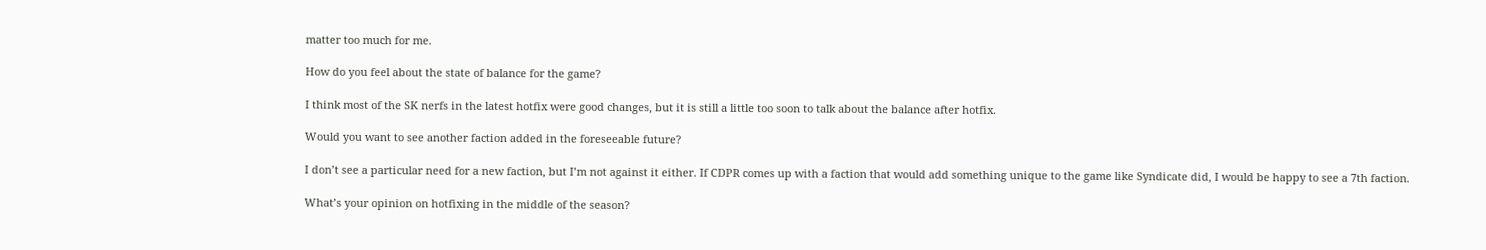matter too much for me.

How do you feel about the state of balance for the game?

I think most of the SK nerfs in the latest hotfix were good changes, but it is still a little too soon to talk about the balance after hotfix.

Would you want to see another faction added in the foreseeable future?

I don’t see a particular need for a new faction, but I’m not against it either. If CDPR comes up with a faction that would add something unique to the game like Syndicate did, I would be happy to see a 7th faction.

What’s your opinion on hotfixing in the middle of the season?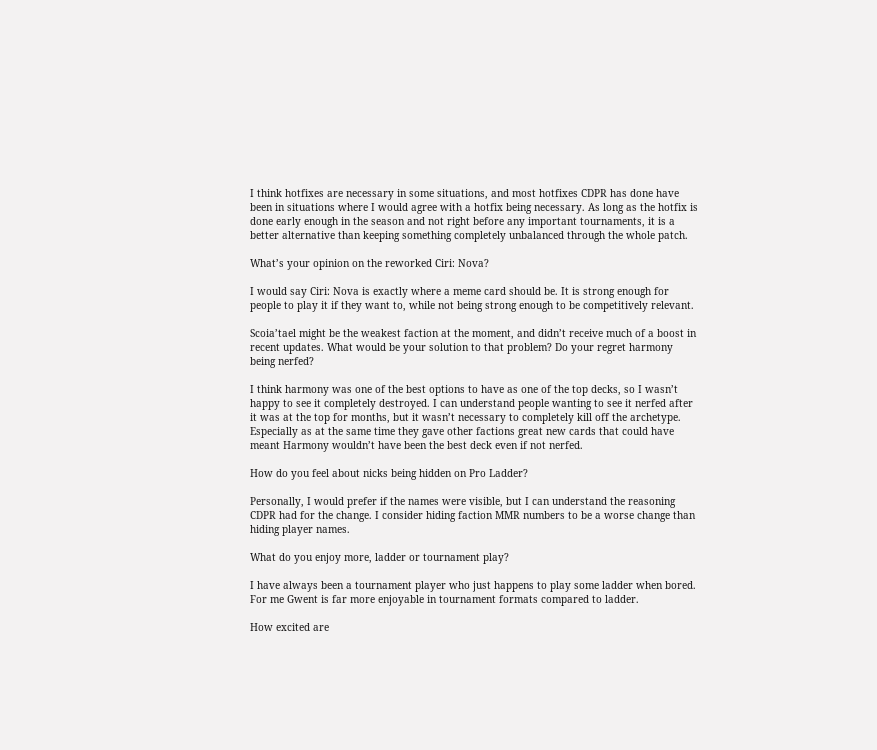I think hotfixes are necessary in some situations, and most hotfixes CDPR has done have been in situations where I would agree with a hotfix being necessary. As long as the hotfix is done early enough in the season and not right before any important tournaments, it is a better alternative than keeping something completely unbalanced through the whole patch.

What’s your opinion on the reworked Ciri: Nova?

I would say Ciri: Nova is exactly where a meme card should be. It is strong enough for people to play it if they want to, while not being strong enough to be competitively relevant.

Scoia’tael might be the weakest faction at the moment, and didn’t receive much of a boost in recent updates. What would be your solution to that problem? Do your regret harmony being nerfed?

I think harmony was one of the best options to have as one of the top decks, so I wasn’t happy to see it completely destroyed. I can understand people wanting to see it nerfed after it was at the top for months, but it wasn’t necessary to completely kill off the archetype. Especially as at the same time they gave other factions great new cards that could have meant Harmony wouldn’t have been the best deck even if not nerfed.

How do you feel about nicks being hidden on Pro Ladder?

Personally, I would prefer if the names were visible, but I can understand the reasoning CDPR had for the change. I consider hiding faction MMR numbers to be a worse change than hiding player names.

What do you enjoy more, ladder or tournament play?

I have always been a tournament player who just happens to play some ladder when bored. For me Gwent is far more enjoyable in tournament formats compared to ladder.

How excited are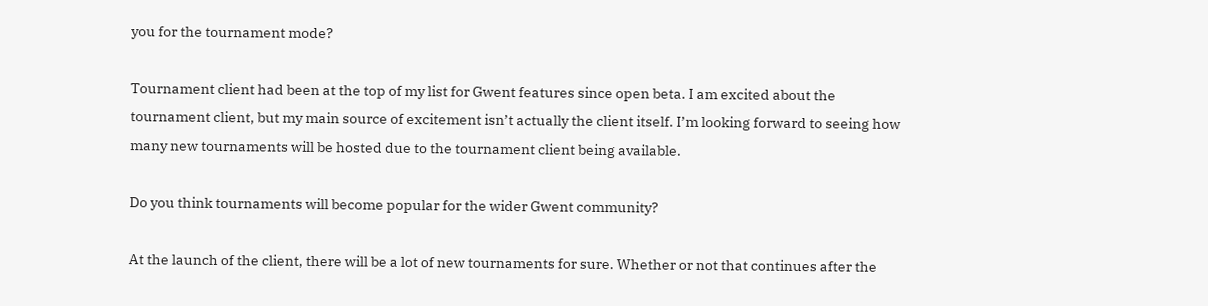you for the tournament mode?

Tournament client had been at the top of my list for Gwent features since open beta. I am excited about the tournament client, but my main source of excitement isn’t actually the client itself. I’m looking forward to seeing how many new tournaments will be hosted due to the tournament client being available.

Do you think tournaments will become popular for the wider Gwent community?

At the launch of the client, there will be a lot of new tournaments for sure. Whether or not that continues after the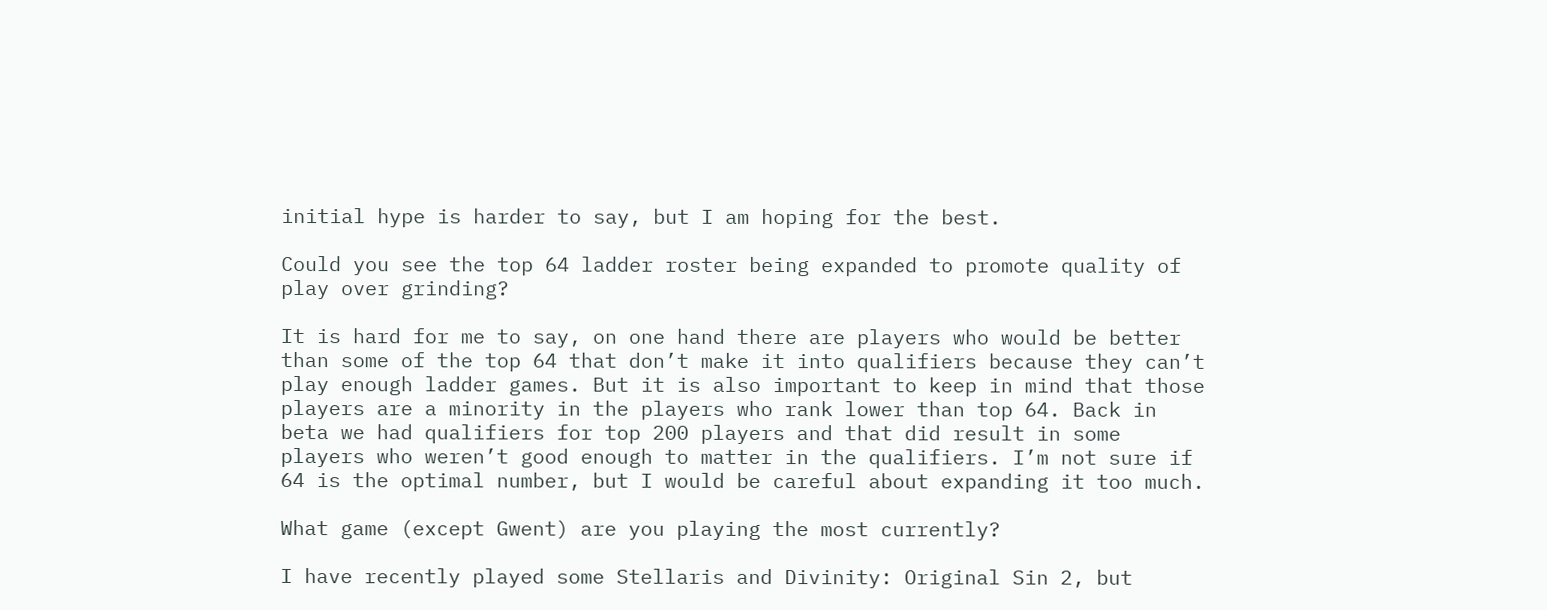initial hype is harder to say, but I am hoping for the best.

Could you see the top 64 ladder roster being expanded to promote quality of play over grinding?

It is hard for me to say, on one hand there are players who would be better than some of the top 64 that don’t make it into qualifiers because they can’t play enough ladder games. But it is also important to keep in mind that those players are a minority in the players who rank lower than top 64. Back in beta we had qualifiers for top 200 players and that did result in some players who weren’t good enough to matter in the qualifiers. I’m not sure if 64 is the optimal number, but I would be careful about expanding it too much.

What game (except Gwent) are you playing the most currently?

I have recently played some Stellaris and Divinity: Original Sin 2, but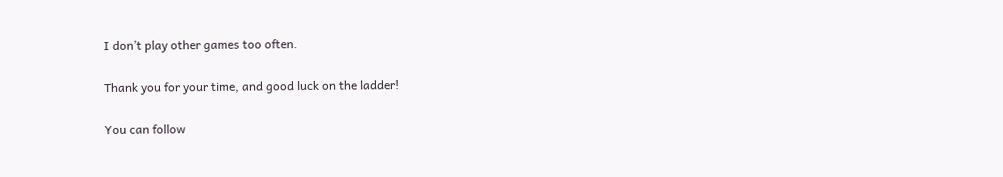I don’t play other games too often.

Thank you for your time, and good luck on the ladder!

You can follow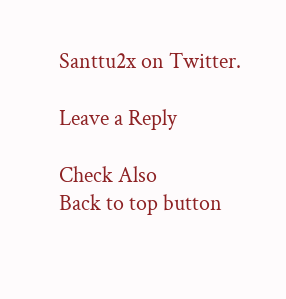Santtu2x on Twitter.

Leave a Reply

Check Also
Back to top button